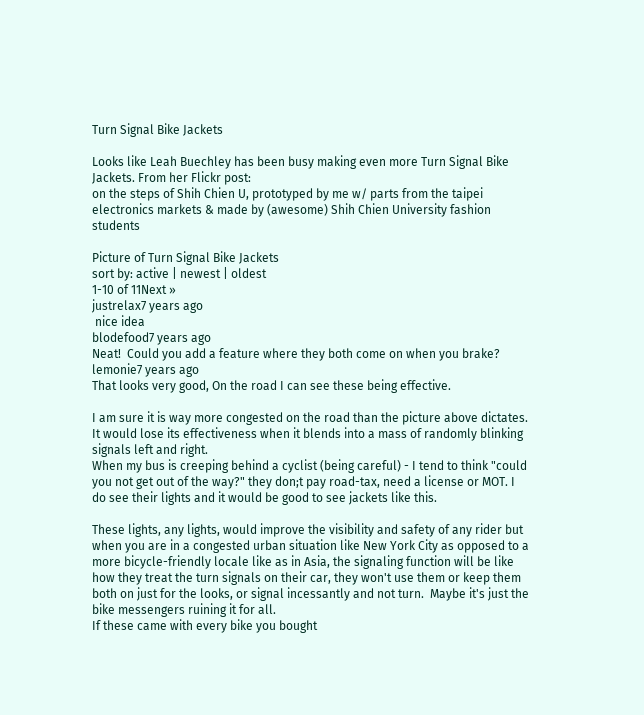Turn Signal Bike Jackets

Looks like Leah Buechley has been busy making even more Turn Signal Bike Jackets. From her Flickr post:
on the steps of Shih Chien U, prototyped by me w/ parts from the taipei electronics markets & made by (awesome) Shih Chien University fashion students

Picture of Turn Signal Bike Jackets
sort by: active | newest | oldest
1-10 of 11Next »
justrelax7 years ago
 nice idea
blodefood7 years ago
Neat!  Could you add a feature where they both come on when you brake?
lemonie7 years ago
That looks very good, On the road I can see these being effective.

I am sure it is way more congested on the road than the picture above dictates.  It would lose its effectiveness when it blends into a mass of randomly blinking signals left and right.
When my bus is creeping behind a cyclist (being careful) - I tend to think "could you not get out of the way?" they don;t pay road-tax, need a license or MOT. I do see their lights and it would be good to see jackets like this.

These lights, any lights, would improve the visibility and safety of any rider but when you are in a congested urban situation like New York City as opposed to a more bicycle-friendly locale like as in Asia, the signaling function will be like how they treat the turn signals on their car, they won't use them or keep them both on just for the looks, or signal incessantly and not turn.  Maybe it's just the bike messengers ruining it for all.
If these came with every bike you bought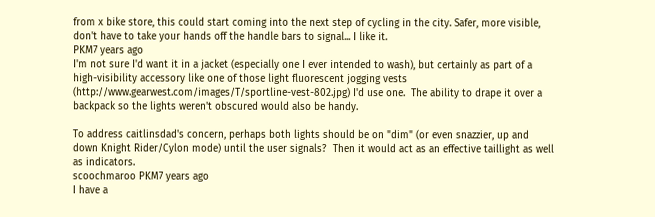from x bike store, this could start coming into the next step of cycling in the city. Safer, more visible, don't have to take your hands off the handle bars to signal... I like it.
PKM7 years ago
I'm not sure I'd want it in a jacket (especially one I ever intended to wash), but certainly as part of a high-visibility accessory like one of those light fluorescent jogging vests (http://www.gearwest.com/images/T/sportline-vest-802.jpg) I'd use one.  The ability to drape it over a backpack so the lights weren't obscured would also be handy.

To address caitlinsdad's concern, perhaps both lights should be on "dim" (or even snazzier, up and down Knight Rider/Cylon mode) until the user signals?  Then it would act as an effective taillight as well as indicators.
scoochmaroo PKM7 years ago
I have a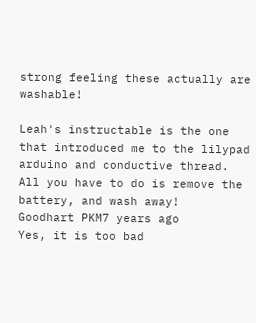strong feeling these actually are washable!

Leah's instructable is the one that introduced me to the lilypad arduino and conductive thread.  All you have to do is remove the battery, and wash away!
Goodhart PKM7 years ago
Yes, it is too bad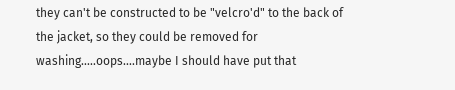they can't be constructed to be "velcro'd" to the back of the jacket, so they could be removed for washing.....oops....maybe I should have put that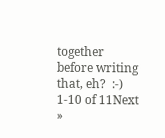together before writing that, eh?  :-)
1-10 of 11Next »